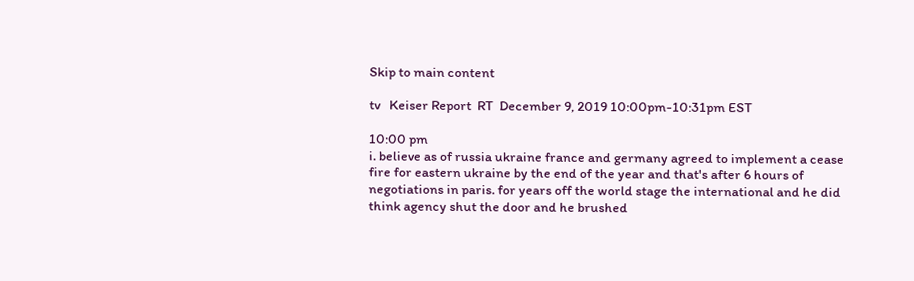Skip to main content

tv   Keiser Report  RT  December 9, 2019 10:00pm-10:31pm EST

10:00 pm
i. believe as of russia ukraine france and germany agreed to implement a cease fire for eastern ukraine by the end of the year and that's after 6 hours of negotiations in paris. for years off the world stage the international and he did think agency shut the door and he brushed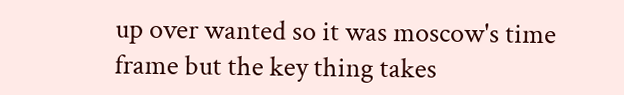up over wanted so it was moscow's time frame but the key thing takes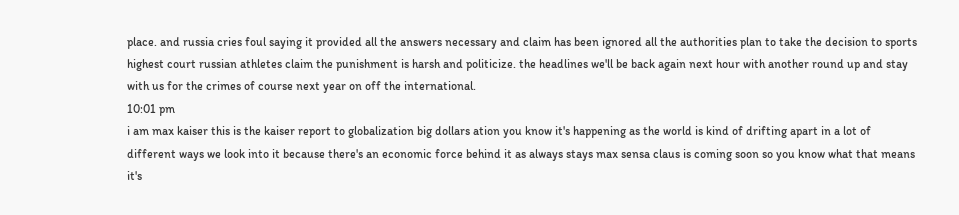place. and russia cries foul saying it provided all the answers necessary and claim has been ignored all the authorities plan to take the decision to sports highest court russian athletes claim the punishment is harsh and politicize. the headlines we'll be back again next hour with another round up and stay with us for the crimes of course next year on off the international.
10:01 pm
i am max kaiser this is the kaiser report to globalization big dollars ation you know it's happening as the world is kind of drifting apart in a lot of different ways we look into it because there's an economic force behind it as always stays max sensa claus is coming soon so you know what that means it's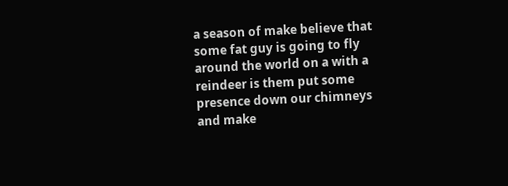a season of make believe that some fat guy is going to fly around the world on a with a reindeer is them put some presence down our chimneys and make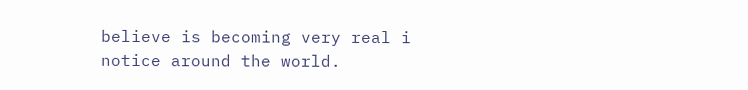believe is becoming very real i notice around the world.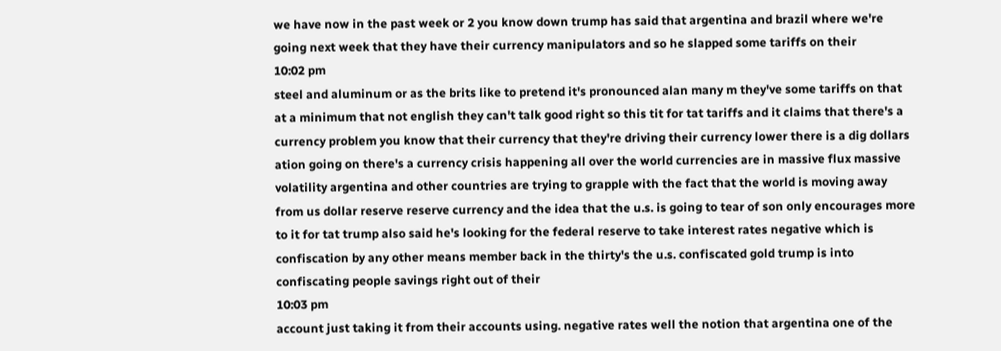we have now in the past week or 2 you know down trump has said that argentina and brazil where we're going next week that they have their currency manipulators and so he slapped some tariffs on their
10:02 pm
steel and aluminum or as the brits like to pretend it's pronounced alan many m they've some tariffs on that at a minimum that not english they can't talk good right so this tit for tat tariffs and it claims that there's a currency problem you know that their currency that they're driving their currency lower there is a dig dollars ation going on there's a currency crisis happening all over the world currencies are in massive flux massive volatility argentina and other countries are trying to grapple with the fact that the world is moving away from us dollar reserve reserve currency and the idea that the u.s. is going to tear of son only encourages more to it for tat trump also said he's looking for the federal reserve to take interest rates negative which is confiscation by any other means member back in the thirty's the u.s. confiscated gold trump is into confiscating people savings right out of their
10:03 pm
account just taking it from their accounts using. negative rates well the notion that argentina one of the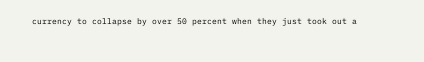currency to collapse by over 50 percent when they just took out a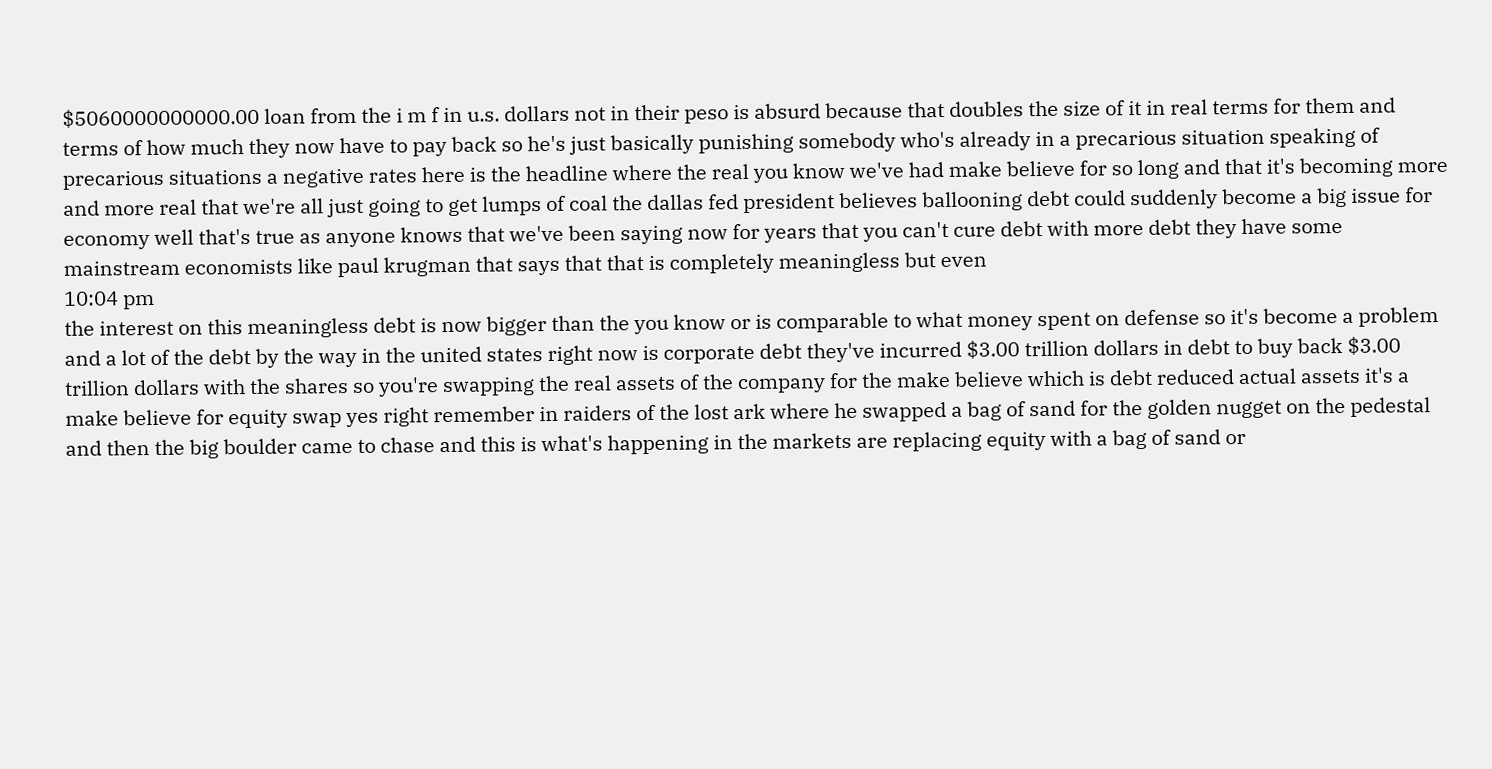$5060000000000.00 loan from the i m f in u.s. dollars not in their peso is absurd because that doubles the size of it in real terms for them and terms of how much they now have to pay back so he's just basically punishing somebody who's already in a precarious situation speaking of precarious situations a negative rates here is the headline where the real you know we've had make believe for so long and that it's becoming more and more real that we're all just going to get lumps of coal the dallas fed president believes ballooning debt could suddenly become a big issue for economy well that's true as anyone knows that we've been saying now for years that you can't cure debt with more debt they have some mainstream economists like paul krugman that says that that is completely meaningless but even
10:04 pm
the interest on this meaningless debt is now bigger than the you know or is comparable to what money spent on defense so it's become a problem and a lot of the debt by the way in the united states right now is corporate debt they've incurred $3.00 trillion dollars in debt to buy back $3.00 trillion dollars with the shares so you're swapping the real assets of the company for the make believe which is debt reduced actual assets it's a make believe for equity swap yes right remember in raiders of the lost ark where he swapped a bag of sand for the golden nugget on the pedestal and then the big boulder came to chase and this is what's happening in the markets are replacing equity with a bag of sand or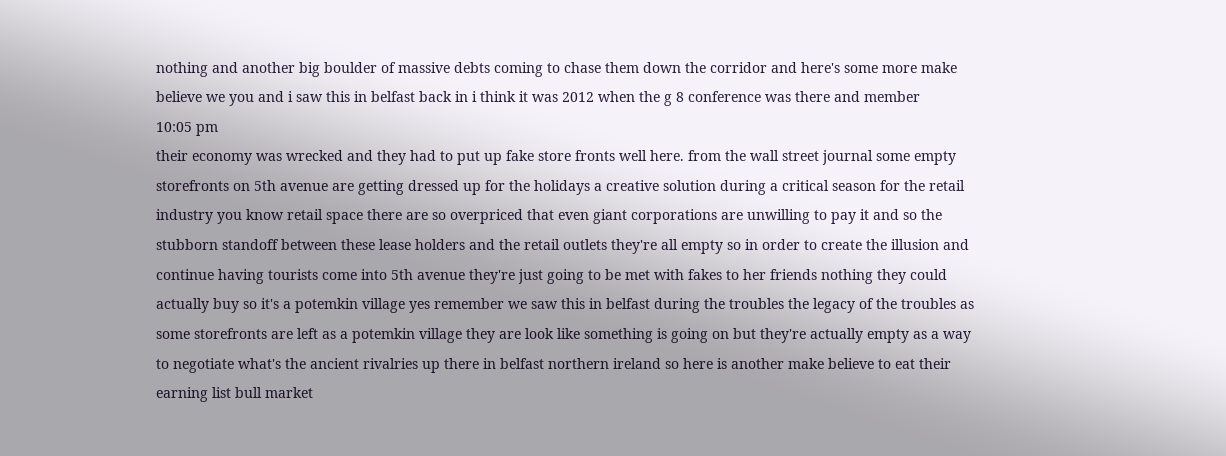nothing and another big boulder of massive debts coming to chase them down the corridor and here's some more make believe we you and i saw this in belfast back in i think it was 2012 when the g 8 conference was there and member
10:05 pm
their economy was wrecked and they had to put up fake store fronts well here. from the wall street journal some empty storefronts on 5th avenue are getting dressed up for the holidays a creative solution during a critical season for the retail industry you know retail space there are so overpriced that even giant corporations are unwilling to pay it and so the stubborn standoff between these lease holders and the retail outlets they're all empty so in order to create the illusion and continue having tourists come into 5th avenue they're just going to be met with fakes to her friends nothing they could actually buy so it's a potemkin village yes remember we saw this in belfast during the troubles the legacy of the troubles as some storefronts are left as a potemkin village they are look like something is going on but they're actually empty as a way to negotiate what's the ancient rivalries up there in belfast northern ireland so here is another make believe to eat their earning list bull market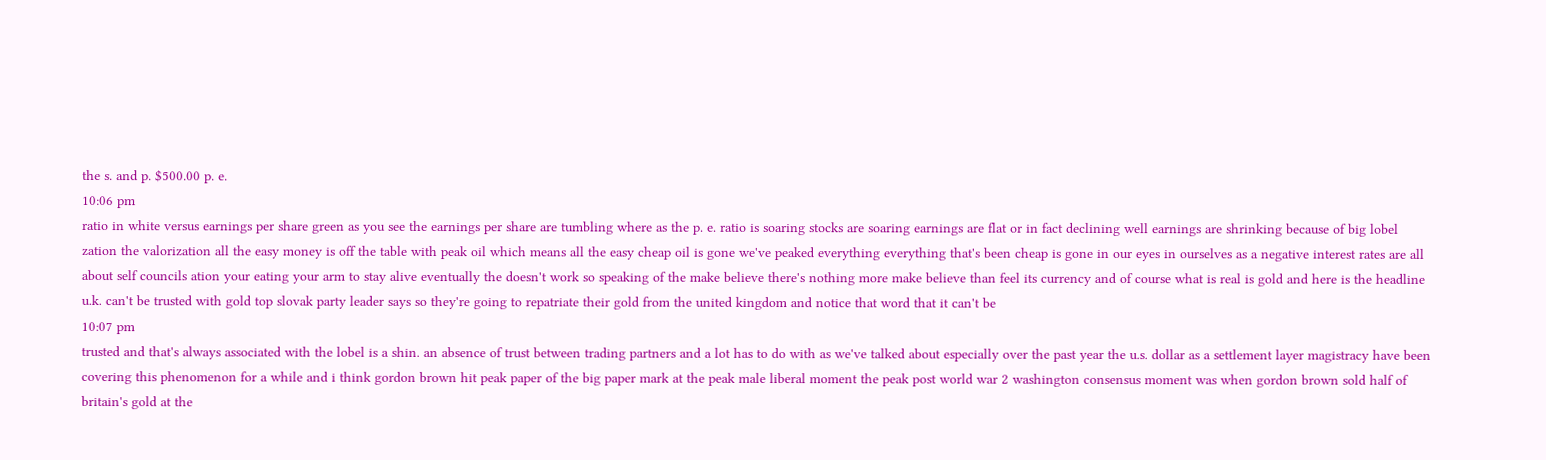the s. and p. $500.00 p. e.
10:06 pm
ratio in white versus earnings per share green as you see the earnings per share are tumbling where as the p. e. ratio is soaring stocks are soaring earnings are flat or in fact declining well earnings are shrinking because of big lobel zation the valorization all the easy money is off the table with peak oil which means all the easy cheap oil is gone we've peaked everything everything that's been cheap is gone in our eyes in ourselves as a negative interest rates are all about self councils ation your eating your arm to stay alive eventually the doesn't work so speaking of the make believe there's nothing more make believe than feel its currency and of course what is real is gold and here is the headline u.k. can't be trusted with gold top slovak party leader says so they're going to repatriate their gold from the united kingdom and notice that word that it can't be
10:07 pm
trusted and that's always associated with the lobel is a shin. an absence of trust between trading partners and a lot has to do with as we've talked about especially over the past year the u.s. dollar as a settlement layer magistracy have been covering this phenomenon for a while and i think gordon brown hit peak paper of the big paper mark at the peak male liberal moment the peak post world war 2 washington consensus moment was when gordon brown sold half of britain's gold at the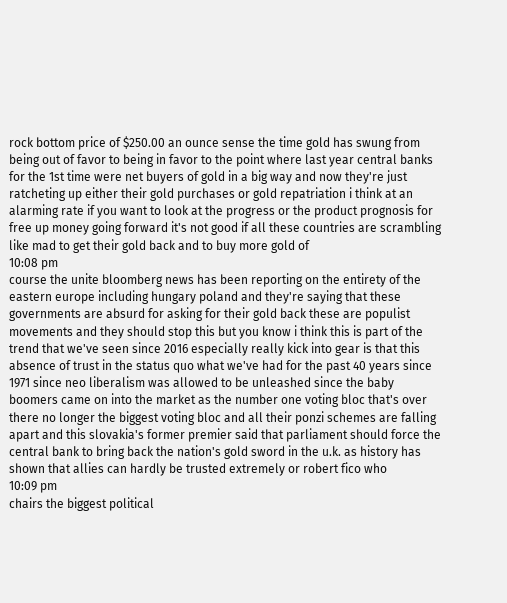rock bottom price of $250.00 an ounce sense the time gold has swung from being out of favor to being in favor to the point where last year central banks for the 1st time were net buyers of gold in a big way and now they're just ratcheting up either their gold purchases or gold repatriation i think at an alarming rate if you want to look at the progress or the product prognosis for free up money going forward it's not good if all these countries are scrambling like mad to get their gold back and to buy more gold of
10:08 pm
course the unite bloomberg news has been reporting on the entirety of the eastern europe including hungary poland and they're saying that these governments are absurd for asking for their gold back these are populist movements and they should stop this but you know i think this is part of the trend that we've seen since 2016 especially really kick into gear is that this absence of trust in the status quo what we've had for the past 40 years since 1971 since neo liberalism was allowed to be unleashed since the baby boomers came on into the market as the number one voting bloc that's over there no longer the biggest voting bloc and all their ponzi schemes are falling apart and this slovakia's former premier said that parliament should force the central bank to bring back the nation's gold sword in the u.k. as history has shown that allies can hardly be trusted extremely or robert fico who
10:09 pm
chairs the biggest political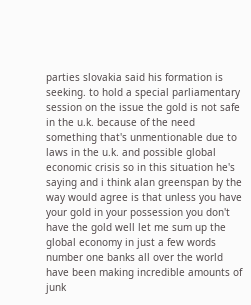parties slovakia said his formation is seeking. to hold a special parliamentary session on the issue the gold is not safe in the u.k. because of the need something that's unmentionable due to laws in the u.k. and possible global economic crisis so in this situation he's saying and i think alan greenspan by the way would agree is that unless you have your gold in your possession you don't have the gold well let me sum up the global economy in just a few words number one banks all over the world have been making incredible amounts of junk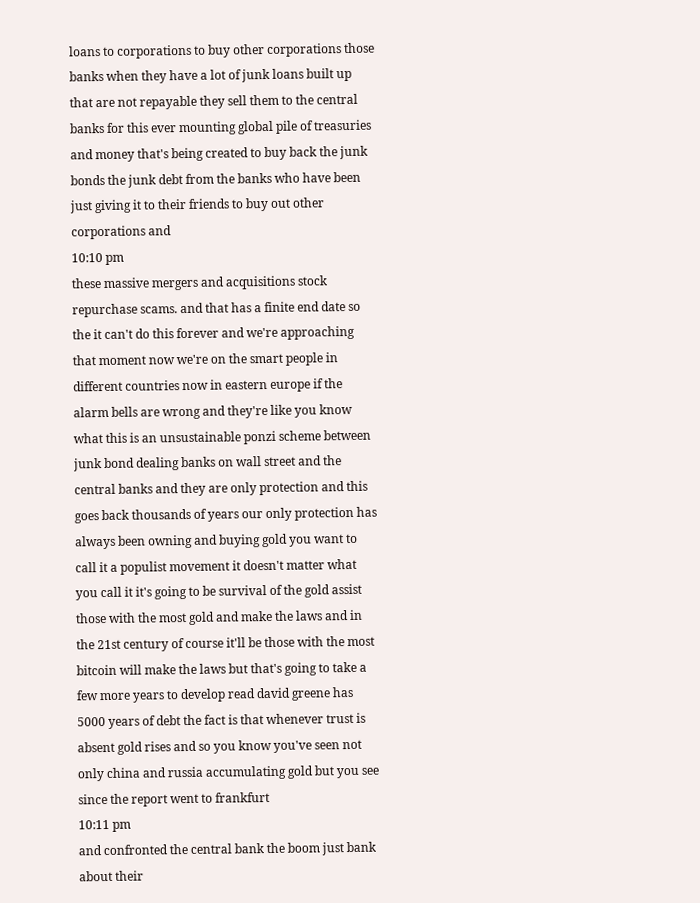loans to corporations to buy other corporations those banks when they have a lot of junk loans built up that are not repayable they sell them to the central banks for this ever mounting global pile of treasuries and money that's being created to buy back the junk bonds the junk debt from the banks who have been just giving it to their friends to buy out other corporations and
10:10 pm
these massive mergers and acquisitions stock repurchase scams. and that has a finite end date so the it can't do this forever and we're approaching that moment now we're on the smart people in different countries now in eastern europe if the alarm bells are wrong and they're like you know what this is an unsustainable ponzi scheme between junk bond dealing banks on wall street and the central banks and they are only protection and this goes back thousands of years our only protection has always been owning and buying gold you want to call it a populist movement it doesn't matter what you call it it's going to be survival of the gold assist those with the most gold and make the laws and in the 21st century of course it'll be those with the most bitcoin will make the laws but that's going to take a few more years to develop read david greene has 5000 years of debt the fact is that whenever trust is absent gold rises and so you know you've seen not only china and russia accumulating gold but you see since the report went to frankfurt
10:11 pm
and confronted the central bank the boom just bank about their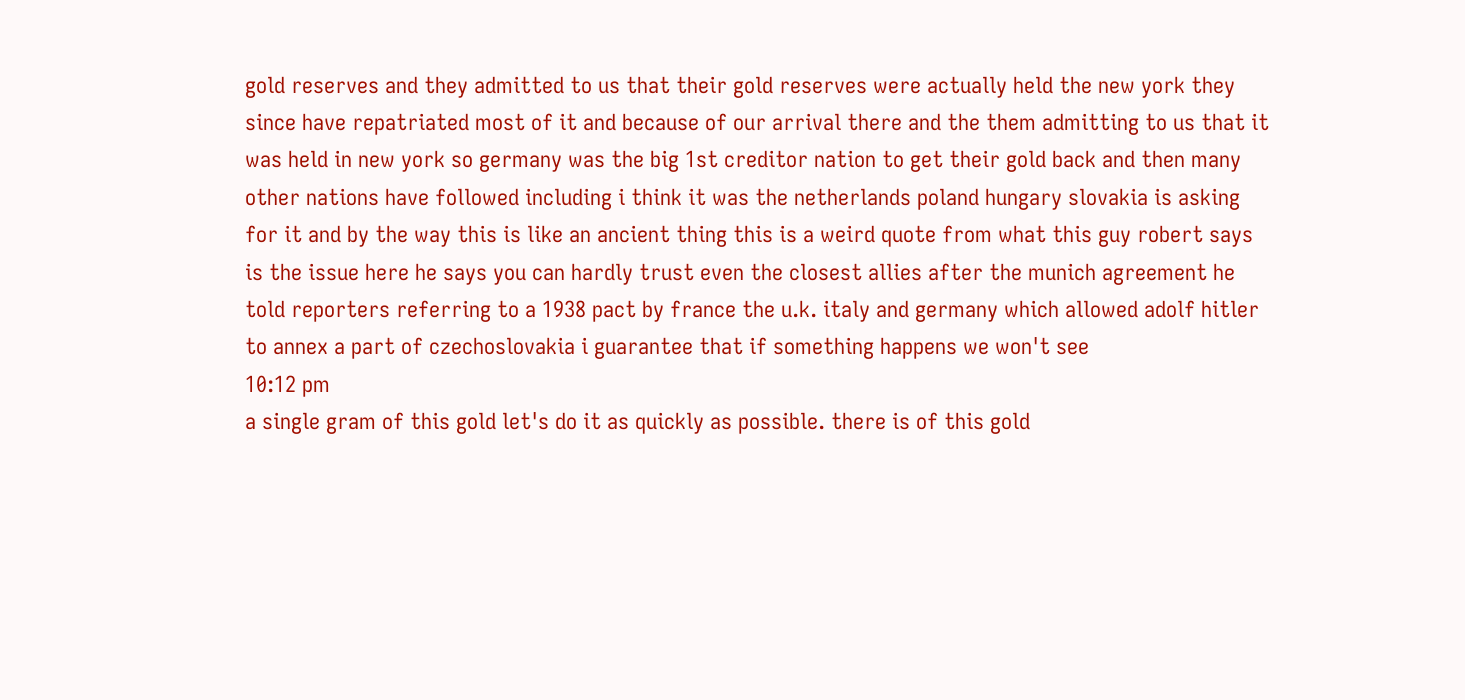gold reserves and they admitted to us that their gold reserves were actually held the new york they since have repatriated most of it and because of our arrival there and the them admitting to us that it was held in new york so germany was the big 1st creditor nation to get their gold back and then many other nations have followed including i think it was the netherlands poland hungary slovakia is asking for it and by the way this is like an ancient thing this is a weird quote from what this guy robert says is the issue here he says you can hardly trust even the closest allies after the munich agreement he told reporters referring to a 1938 pact by france the u.k. italy and germany which allowed adolf hitler to annex a part of czechoslovakia i guarantee that if something happens we won't see
10:12 pm
a single gram of this gold let's do it as quickly as possible. there is of this gold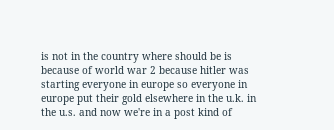is not in the country where should be is because of world war 2 because hitler was starting everyone in europe so everyone in europe put their gold elsewhere in the u.k. in the u.s. and now we're in a post kind of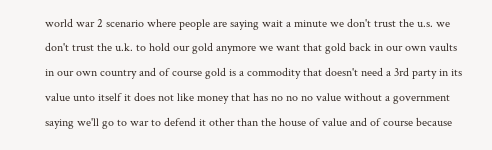world war 2 scenario where people are saying wait a minute we don't trust the u.s. we don't trust the u.k. to hold our gold anymore we want that gold back in our own vaults in our own country and of course gold is a commodity that doesn't need a 3rd party in its value unto itself it does not like money that has no no no value without a government saying we'll go to war to defend it other than the house of value and of course because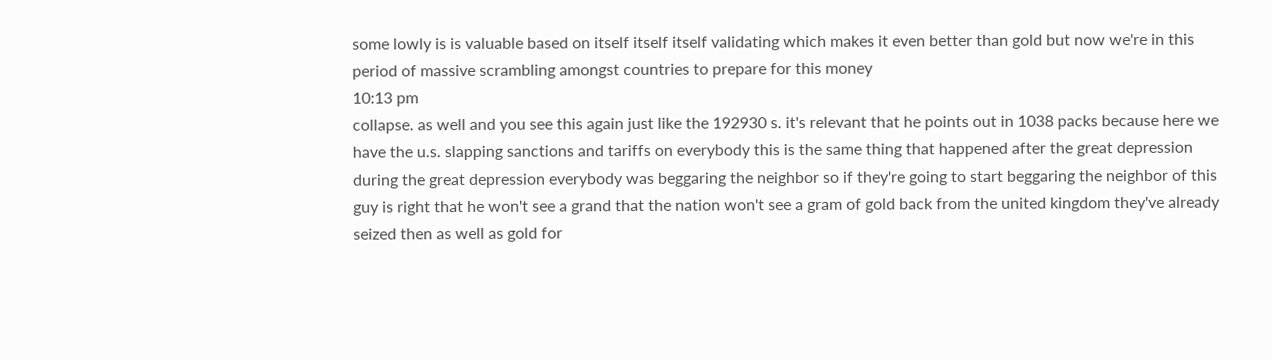some lowly is is valuable based on itself itself itself validating which makes it even better than gold but now we're in this period of massive scrambling amongst countries to prepare for this money
10:13 pm
collapse. as well and you see this again just like the 192930 s. it's relevant that he points out in 1038 packs because here we have the u.s. slapping sanctions and tariffs on everybody this is the same thing that happened after the great depression during the great depression everybody was beggaring the neighbor so if they're going to start beggaring the neighbor of this guy is right that he won't see a grand that the nation won't see a gram of gold back from the united kingdom they've already seized then as well as gold for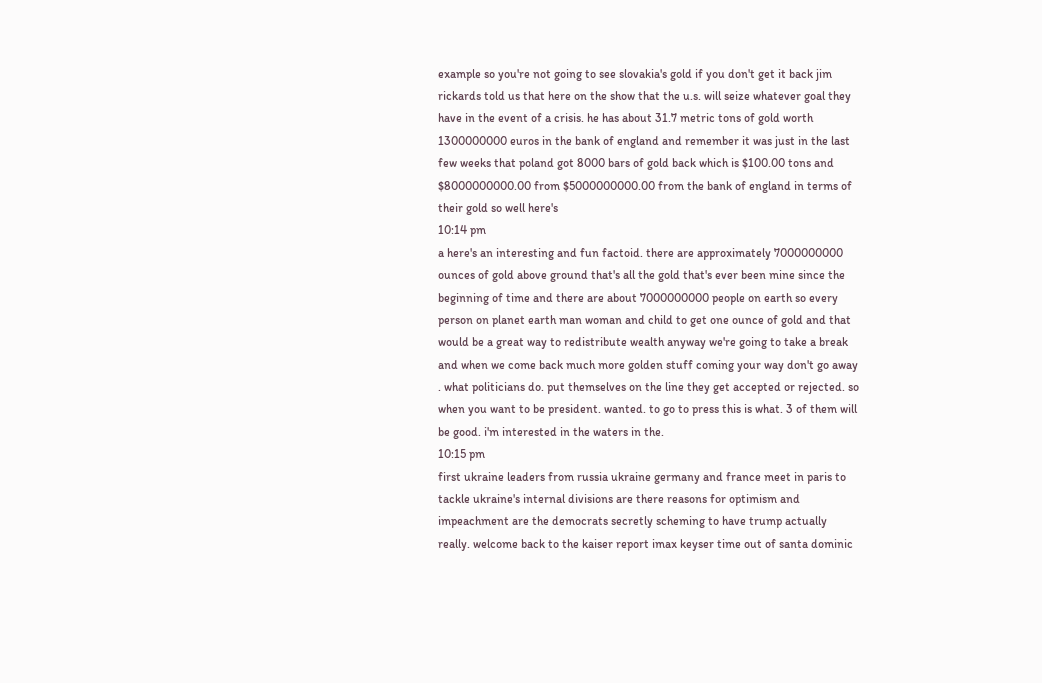example so you're not going to see slovakia's gold if you don't get it back jim rickards told us that here on the show that the u.s. will seize whatever goal they have in the event of a crisis. he has about 31.7 metric tons of gold worth 1300000000 euros in the bank of england and remember it was just in the last few weeks that poland got 8000 bars of gold back which is $100.00 tons and $8000000000.00 from $5000000000.00 from the bank of england in terms of their gold so well here's
10:14 pm
a here's an interesting and fun factoid. there are approximately 7000000000 ounces of gold above ground that's all the gold that's ever been mine since the beginning of time and there are about 7000000000 people on earth so every person on planet earth man woman and child to get one ounce of gold and that would be a great way to redistribute wealth anyway we're going to take a break and when we come back much more golden stuff coming your way don't go away . what politicians do. put themselves on the line they get accepted or rejected. so when you want to be president. wanted. to go to press this is what. 3 of them will be good. i'm interested in the waters in the.
10:15 pm
first ukraine leaders from russia ukraine germany and france meet in paris to tackle ukraine's internal divisions are there reasons for optimism and impeachment are the democrats secretly scheming to have trump actually really. welcome back to the kaiser report imax keyser time out of santa dominic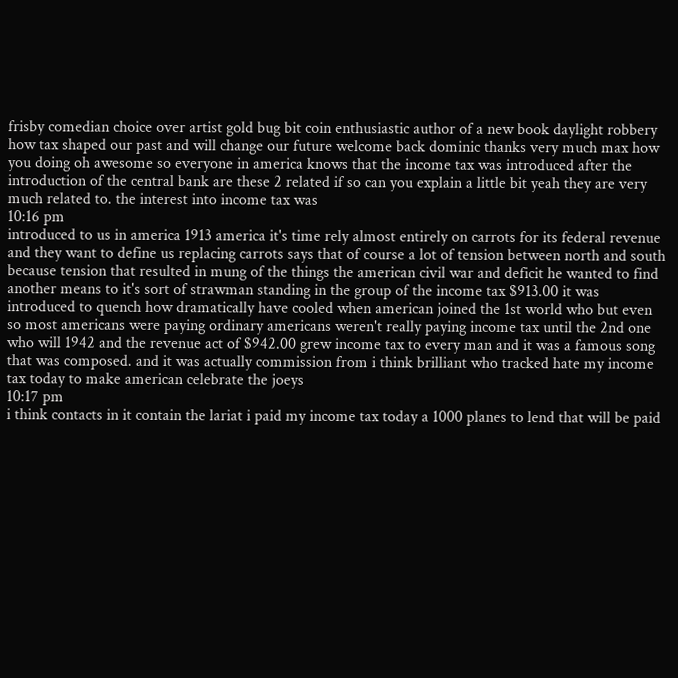frisby comedian choice over artist gold bug bit coin enthusiastic author of a new book daylight robbery how tax shaped our past and will change our future welcome back dominic thanks very much max how you doing oh awesome so everyone in america knows that the income tax was introduced after the introduction of the central bank are these 2 related if so can you explain a little bit yeah they are very much related to. the interest into income tax was
10:16 pm
introduced to us in america 1913 america it's time rely almost entirely on carrots for its federal revenue and they want to define us replacing carrots says that of course a lot of tension between north and south because tension that resulted in mung of the things the american civil war and deficit he wanted to find another means to it's sort of strawman standing in the group of the income tax $913.00 it was introduced to quench how dramatically have cooled when american joined the 1st world who but even so most americans were paying ordinary americans weren't really paying income tax until the 2nd one who will 1942 and the revenue act of $942.00 grew income tax to every man and it was a famous song that was composed. and it was actually commission from i think brilliant who tracked hate my income tax today to make american celebrate the joeys
10:17 pm
i think contacts in it contain the lariat i paid my income tax today a 1000 planes to lend that will be paid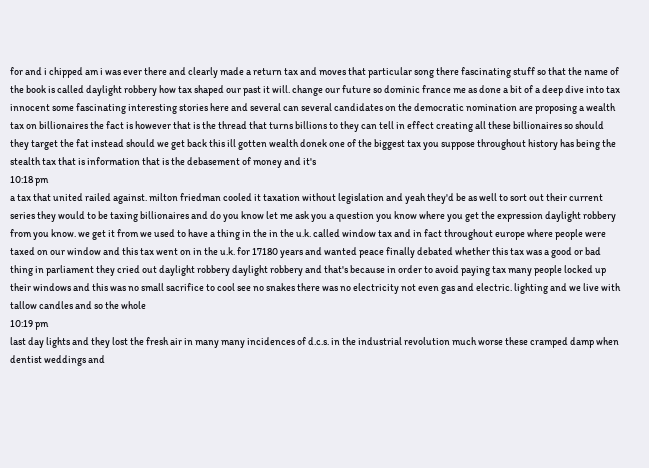for and i chipped am i was ever there and clearly made a return tax and moves that particular song there fascinating stuff so that the name of the book is called daylight robbery how tax shaped our past it will. change our future so dominic france me as done a bit of a deep dive into tax innocent some fascinating interesting stories here and several can several candidates on the democratic nomination are proposing a wealth tax on billionaires the fact is however that is the thread that turns billions to they can tell in effect creating all these billionaires so should they target the fat instead should we get back this ill gotten wealth donek one of the biggest tax you suppose throughout history has being the stealth tax that is information that is the debasement of money and it's
10:18 pm
a tax that united railed against. milton friedman cooled it taxation without legislation and yeah they'd be as well to sort out their current series they would to be taxing billionaires and do you know let me ask you a question you know where you get the expression daylight robbery from you know. we get it from we used to have a thing in the in the u.k. called window tax and in fact throughout europe where people were taxed on our window and this tax went on in the u.k. for 17180 years and wanted peace finally debated whether this tax was a good or bad thing in parliament they cried out daylight robbery daylight robbery and that's because in order to avoid paying tax many people locked up their windows and this was no small sacrifice to cool see no snakes there was no electricity not even gas and electric. lighting and we live with tallow candles and so the whole
10:19 pm
last day lights and they lost the fresh air in many many incidences of d.c.s. in the industrial revolution much worse these cramped damp when dentist weddings and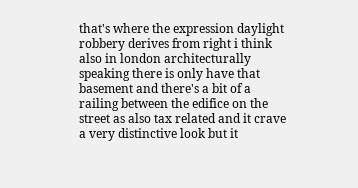that's where the expression daylight robbery derives from right i think also in london architecturally speaking there is only have that basement and there's a bit of a railing between the edifice on the street as also tax related and it crave a very distinctive look but it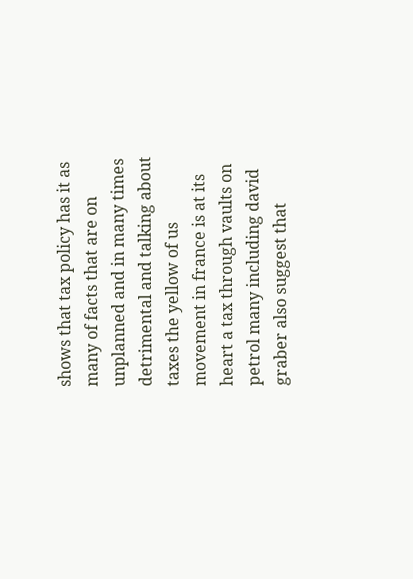shows that tax policy has it as many of facts that are on unplanned and in many times detrimental and talking about taxes the yellow of us movement in france is at its heart a tax through vaults on petrol many including david graber also suggest that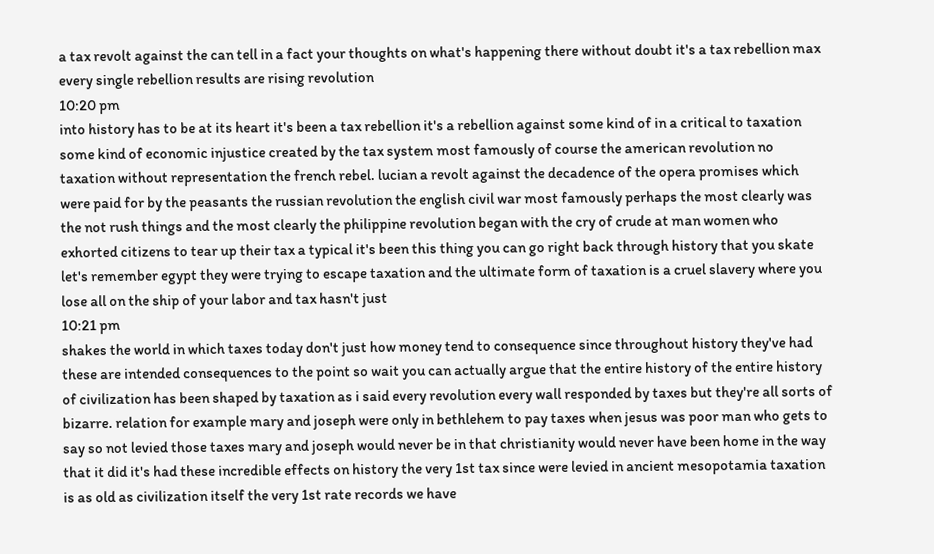a tax revolt against the can tell in a fact your thoughts on what's happening there without doubt it's a tax rebellion max every single rebellion results are rising revolution
10:20 pm
into history has to be at its heart it's been a tax rebellion it's a rebellion against some kind of in a critical to taxation some kind of economic injustice created by the tax system most famously of course the american revolution no taxation without representation the french rebel. lucian a revolt against the decadence of the opera promises which were paid for by the peasants the russian revolution the english civil war most famously perhaps the most clearly was the not rush things and the most clearly the philippine revolution began with the cry of crude at man women who exhorted citizens to tear up their tax a typical it's been this thing you can go right back through history that you skate let's remember egypt they were trying to escape taxation and the ultimate form of taxation is a cruel slavery where you lose all on the ship of your labor and tax hasn't just
10:21 pm
shakes the world in which taxes today don't just how money tend to consequence since throughout history they've had these are intended consequences to the point so wait you can actually argue that the entire history of the entire history of civilization has been shaped by taxation as i said every revolution every wall responded by taxes but they're all sorts of bizarre. relation for example mary and joseph were only in bethlehem to pay taxes when jesus was poor man who gets to say so not levied those taxes mary and joseph would never be in that christianity would never have been home in the way that it did it's had these incredible effects on history the very 1st tax since were levied in ancient mesopotamia taxation is as old as civilization itself the very 1st rate records we have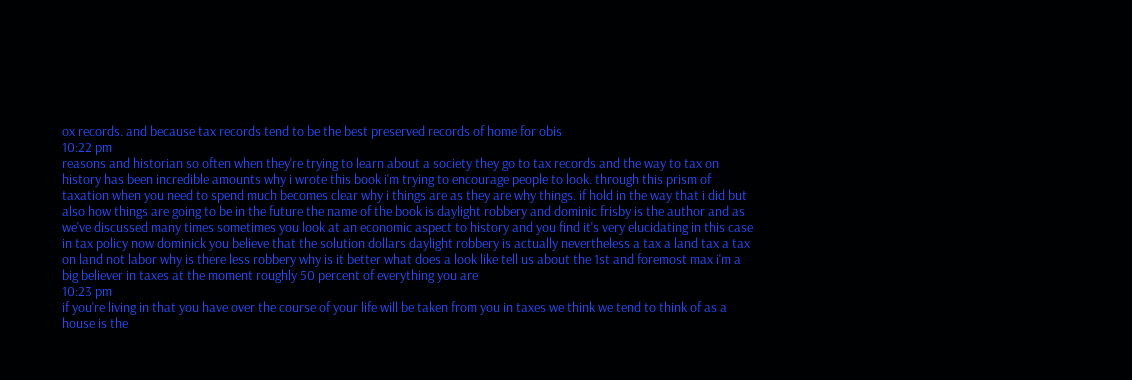ox records. and because tax records tend to be the best preserved records of home for obis
10:22 pm
reasons and historian so often when they're trying to learn about a society they go to tax records and the way to tax on history has been incredible amounts why i wrote this book i'm trying to encourage people to look. through this prism of taxation when you need to spend much becomes clear why i things are as they are why things. if hold in the way that i did but also how things are going to be in the future the name of the book is daylight robbery and dominic frisby is the author and as we've discussed many times sometimes you look at an economic aspect to history and you find it's very elucidating in this case in tax policy now dominick you believe that the solution dollars daylight robbery is actually nevertheless a tax a land tax a tax on land not labor why is there less robbery why is it better what does a look like tell us about the 1st and foremost max i'm a big believer in taxes at the moment roughly 50 percent of everything you are
10:23 pm
if you're living in that you have over the course of your life will be taken from you in taxes we think we tend to think of as a house is the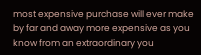most expensive purchase will ever make by far and away more expensive as you know from an extraordinary you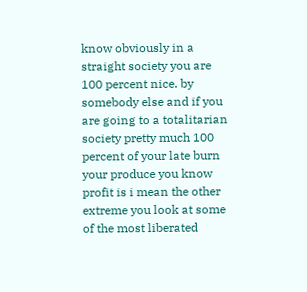know obviously in a straight society you are 100 percent nice. by somebody else and if you are going to a totalitarian society pretty much 100 percent of your late burn your produce you know profit is i mean the other extreme you look at some of the most liberated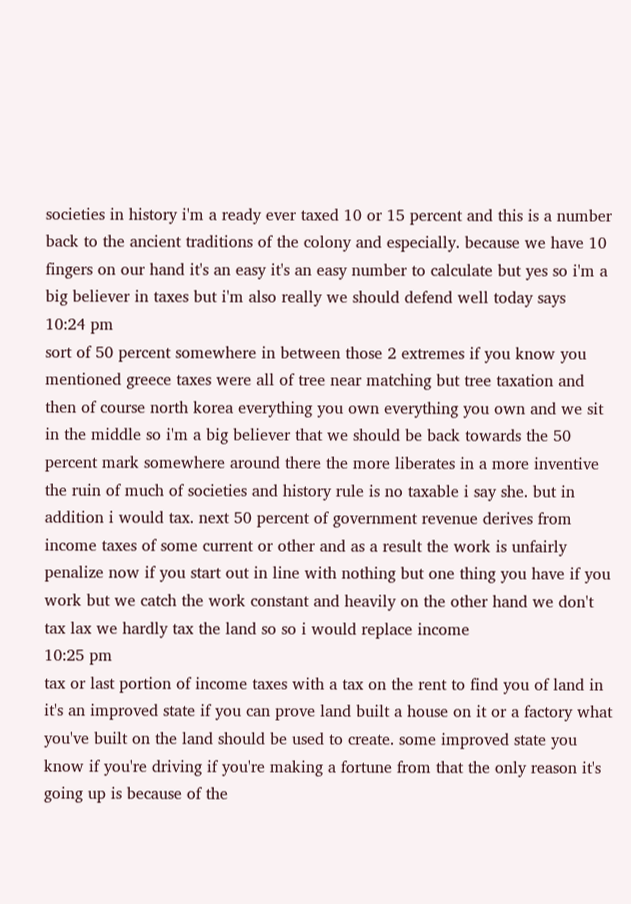societies in history i'm a ready ever taxed 10 or 15 percent and this is a number back to the ancient traditions of the colony and especially. because we have 10 fingers on our hand it's an easy it's an easy number to calculate but yes so i'm a big believer in taxes but i'm also really we should defend well today says
10:24 pm
sort of 50 percent somewhere in between those 2 extremes if you know you mentioned greece taxes were all of tree near matching but tree taxation and then of course north korea everything you own everything you own and we sit in the middle so i'm a big believer that we should be back towards the 50 percent mark somewhere around there the more liberates in a more inventive the ruin of much of societies and history rule is no taxable i say she. but in addition i would tax. next 50 percent of government revenue derives from income taxes of some current or other and as a result the work is unfairly penalize now if you start out in line with nothing but one thing you have if you work but we catch the work constant and heavily on the other hand we don't tax lax we hardly tax the land so so i would replace income
10:25 pm
tax or last portion of income taxes with a tax on the rent to find you of land in it's an improved state if you can prove land built a house on it or a factory what you've built on the land should be used to create. some improved state you know if you're driving if you're making a fortune from that the only reason it's going up is because of the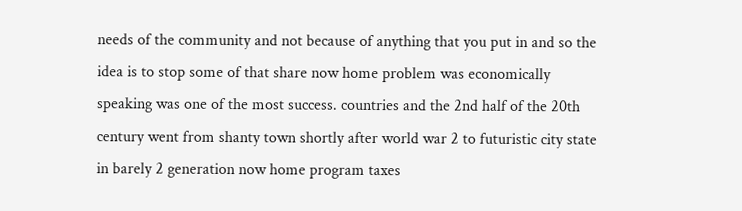needs of the community and not because of anything that you put in and so the idea is to stop some of that share now home problem was economically speaking was one of the most success. countries and the 2nd half of the 20th century went from shanty town shortly after world war 2 to futuristic city state in barely 2 generation now home program taxes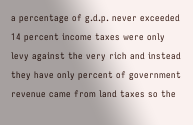a percentage of g.d.p. never exceeded 14 percent income taxes were only levy against the very rich and instead they have only percent of government revenue came from land taxes so the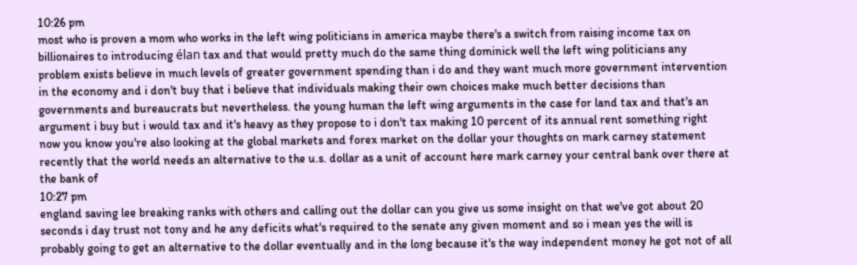10:26 pm
most who is proven a mom who works in the left wing politicians in america maybe there's a switch from raising income tax on billionaires to introducing élan tax and that would pretty much do the same thing dominick well the left wing politicians any problem exists believe in much levels of greater government spending than i do and they want much more government intervention in the economy and i don't buy that i believe that individuals making their own choices make much better decisions than governments and bureaucrats but nevertheless. the young human the left wing arguments in the case for land tax and that's an argument i buy but i would tax and it's heavy as they propose to i don't tax making 10 percent of its annual rent something right now you know you're also looking at the global markets and forex market on the dollar your thoughts on mark carney statement recently that the world needs an alternative to the u.s. dollar as a unit of account here mark carney your central bank over there at the bank of
10:27 pm
england saving lee breaking ranks with others and calling out the dollar can you give us some insight on that we've got about 20 seconds i day trust not tony and he any deficits what's required to the senate any given moment and so i mean yes the will is probably going to get an alternative to the dollar eventually and in the long because it's the way independent money he got not of all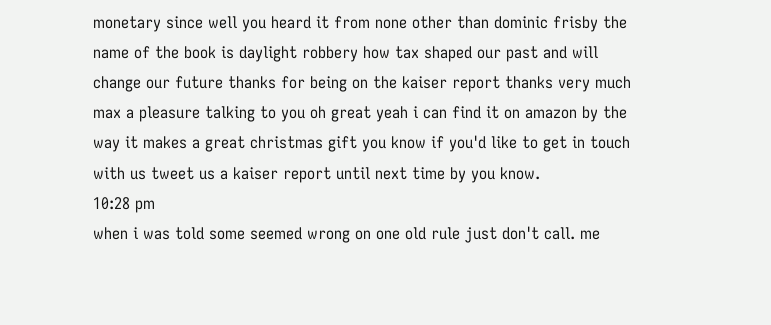monetary since well you heard it from none other than dominic frisby the name of the book is daylight robbery how tax shaped our past and will change our future thanks for being on the kaiser report thanks very much max a pleasure talking to you oh great yeah i can find it on amazon by the way it makes a great christmas gift you know if you'd like to get in touch with us tweet us a kaiser report until next time by you know.
10:28 pm
when i was told some seemed wrong on one old rule just don't call. me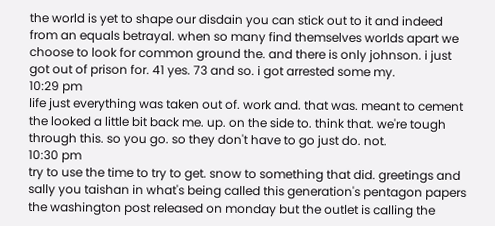the world is yet to shape our disdain you can stick out to it and indeed from an equals betrayal. when so many find themselves worlds apart we choose to look for common ground the. and there is only johnson. i just got out of prison for. 41 yes. 73 and so. i got arrested some my.
10:29 pm
life just everything was taken out of. work and. that was. meant to cement the looked a little bit back me. up. on the side to. think that. we're tough through this. so you go. so they don't have to go just do. not.
10:30 pm
try to use the time to try to get. snow to something that did. greetings and sally you taishan in what's being called this generation's pentagon papers the washington post released on monday but the outlet is calling the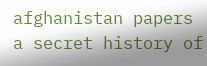afghanistan papers a secret history of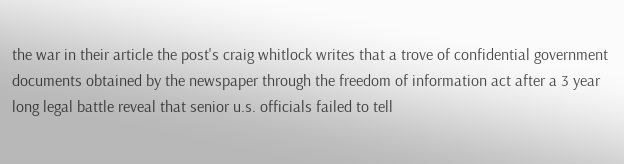the war in their article the post's craig whitlock writes that a trove of confidential government documents obtained by the newspaper through the freedom of information act after a 3 year long legal battle reveal that senior u.s. officials failed to tell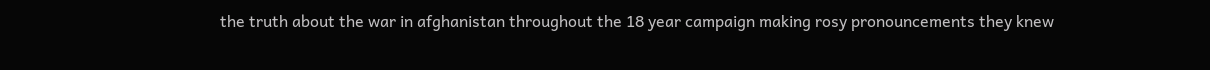the truth about the war in afghanistan throughout the 18 year campaign making rosy pronouncements they knew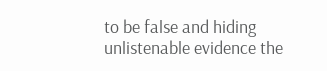to be false and hiding unlistenable evidence the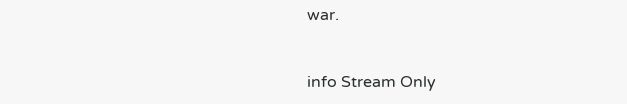war.


info Stream Only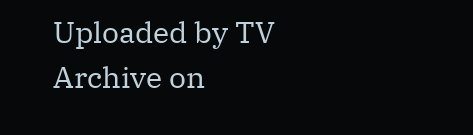Uploaded by TV Archive on